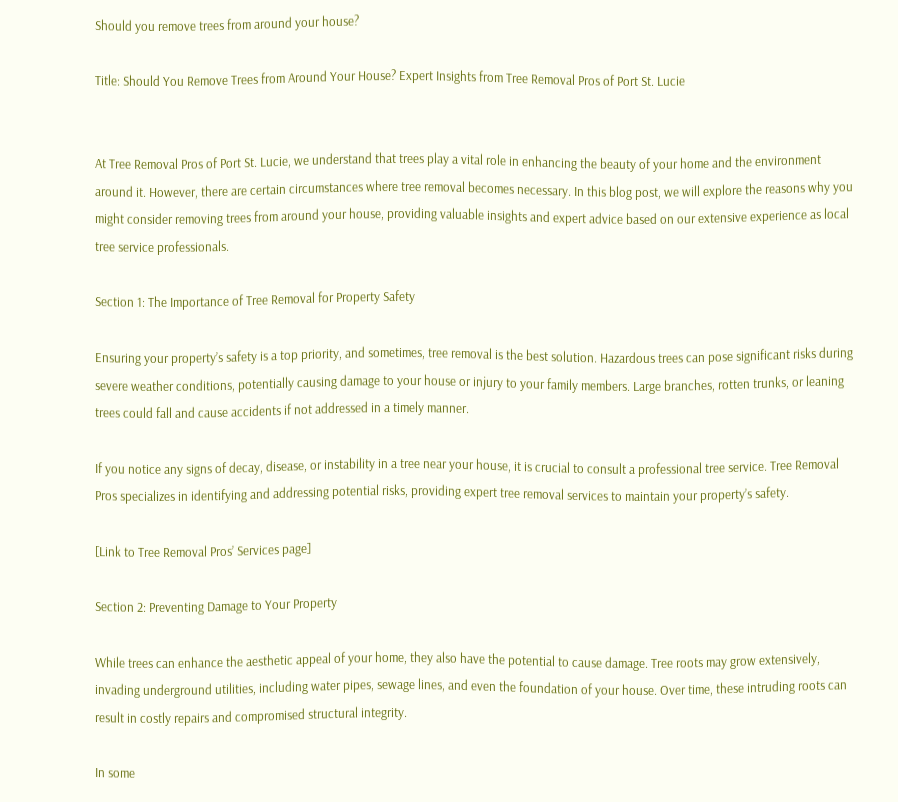Should you remove trees from around your house?

Title: Should You Remove Trees from Around Your House? Expert Insights from Tree Removal Pros of Port St. Lucie


At Tree Removal Pros of Port St. Lucie, we understand that trees play a vital role in enhancing the beauty of your home and the environment around it. However, there are certain circumstances where tree removal becomes necessary. In this blog post, we will explore the reasons why you might consider removing trees from around your house, providing valuable insights and expert advice based on our extensive experience as local tree service professionals.

Section 1: The Importance of Tree Removal for Property Safety

Ensuring your property’s safety is a top priority, and sometimes, tree removal is the best solution. Hazardous trees can pose significant risks during severe weather conditions, potentially causing damage to your house or injury to your family members. Large branches, rotten trunks, or leaning trees could fall and cause accidents if not addressed in a timely manner.

If you notice any signs of decay, disease, or instability in a tree near your house, it is crucial to consult a professional tree service. Tree Removal Pros specializes in identifying and addressing potential risks, providing expert tree removal services to maintain your property’s safety.

[Link to Tree Removal Pros’ Services page]

Section 2: Preventing Damage to Your Property

While trees can enhance the aesthetic appeal of your home, they also have the potential to cause damage. Tree roots may grow extensively, invading underground utilities, including water pipes, sewage lines, and even the foundation of your house. Over time, these intruding roots can result in costly repairs and compromised structural integrity.

In some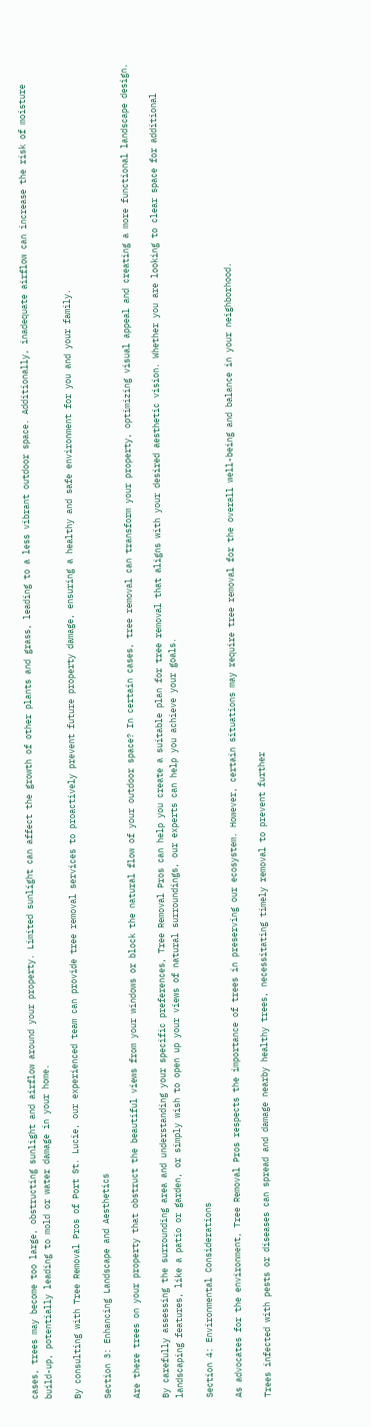cases, trees may become too large, obstructing sunlight and airflow around your property. Limited sunlight can affect the growth of other plants and grass, leading to a less vibrant outdoor space. Additionally, inadequate airflow can increase the risk of moisture build-up, potentially leading to mold or water damage in your home.

By consulting with Tree Removal Pros of Port St. Lucie, our experienced team can provide tree removal services to proactively prevent future property damage, ensuring a healthy and safe environment for you and your family.

Section 3: Enhancing Landscape and Aesthetics

Are there trees on your property that obstruct the beautiful views from your windows or block the natural flow of your outdoor space? In certain cases, tree removal can transform your property, optimizing visual appeal and creating a more functional landscape design.

By carefully assessing the surrounding area and understanding your specific preferences, Tree Removal Pros can help you create a suitable plan for tree removal that aligns with your desired aesthetic vision. Whether you are looking to clear space for additional landscaping features, like a patio or garden, or simply wish to open up your views of natural surroundings, our experts can help you achieve your goals.

Section 4: Environmental Considerations

As advocates for the environment, Tree Removal Pros respects the importance of trees in preserving our ecosystem. However, certain situations may require tree removal for the overall well-being and balance in your neighborhood.

Trees infected with pests or diseases can spread and damage nearby healthy trees, necessitating timely removal to prevent further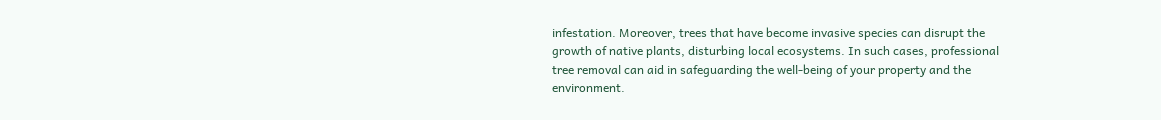infestation. Moreover, trees that have become invasive species can disrupt the growth of native plants, disturbing local ecosystems. In such cases, professional tree removal can aid in safeguarding the well-being of your property and the environment.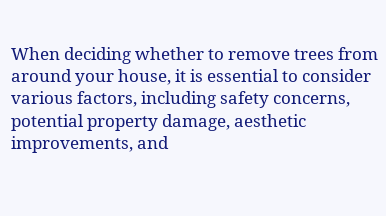When deciding whether to remove trees from around your house, it is essential to consider various factors, including safety concerns, potential property damage, aesthetic improvements, and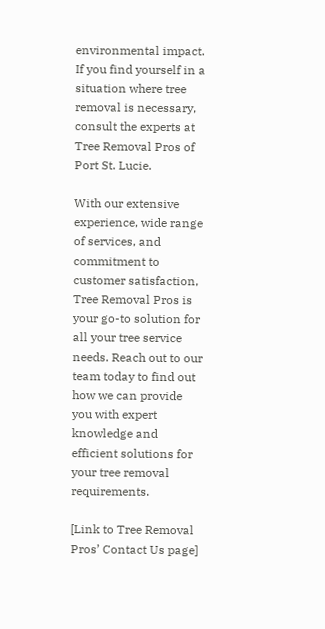environmental impact. If you find yourself in a situation where tree removal is necessary, consult the experts at Tree Removal Pros of Port St. Lucie.

With our extensive experience, wide range of services, and commitment to customer satisfaction, Tree Removal Pros is your go-to solution for all your tree service needs. Reach out to our team today to find out how we can provide you with expert knowledge and efficient solutions for your tree removal requirements.

[Link to Tree Removal Pros’ Contact Us page]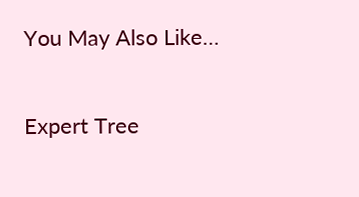You May Also Like…

Expert Tree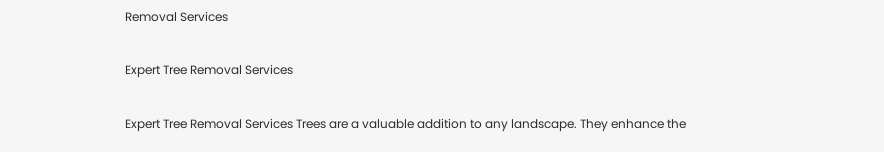Removal Services

Expert Tree Removal Services

Expert Tree Removal Services Trees are a valuable addition to any landscape. They enhance the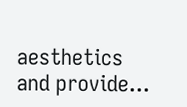aesthetics and provide...